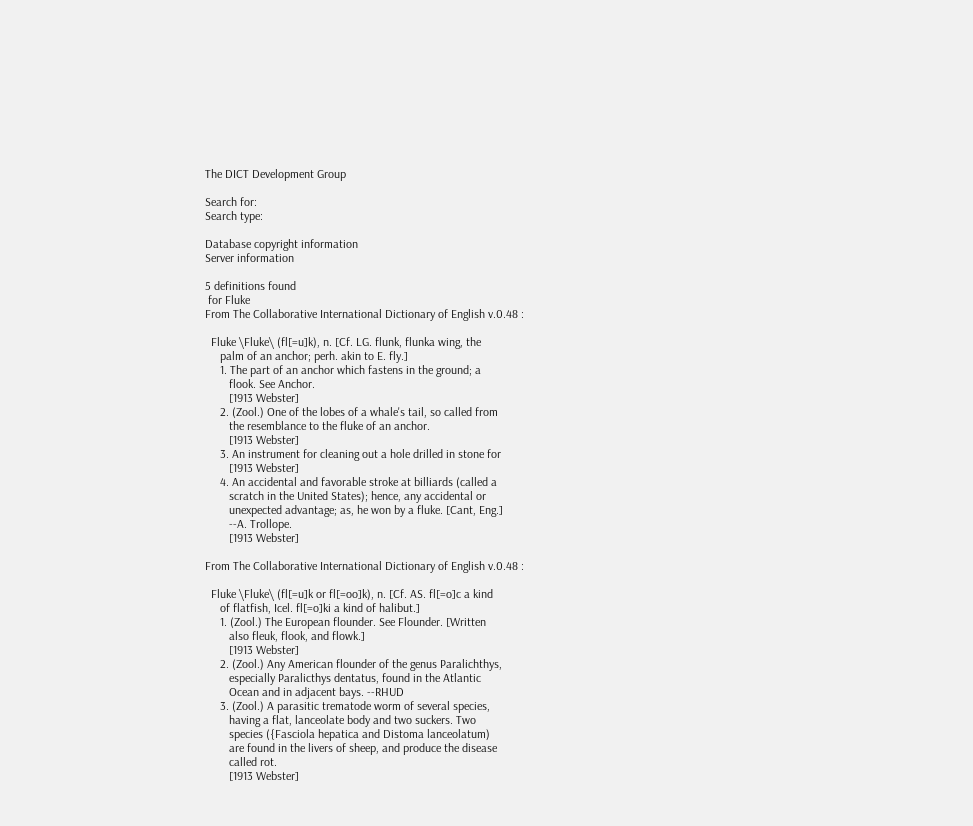The DICT Development Group

Search for:
Search type:

Database copyright information
Server information

5 definitions found
 for Fluke
From The Collaborative International Dictionary of English v.0.48 :

  Fluke \Fluke\ (fl[=u]k), n. [Cf. LG. flunk, flunka wing, the
     palm of an anchor; perh. akin to E. fly.]
     1. The part of an anchor which fastens in the ground; a
        flook. See Anchor.
        [1913 Webster]
     2. (Zool.) One of the lobes of a whale's tail, so called from
        the resemblance to the fluke of an anchor.
        [1913 Webster]
     3. An instrument for cleaning out a hole drilled in stone for
        [1913 Webster]
     4. An accidental and favorable stroke at billiards (called a
        scratch in the United States); hence, any accidental or
        unexpected advantage; as, he won by a fluke. [Cant, Eng.]
        --A. Trollope.
        [1913 Webster]

From The Collaborative International Dictionary of English v.0.48 :

  Fluke \Fluke\ (fl[=u]k or fl[=oo]k), n. [Cf. AS. fl[=o]c a kind
     of flatfish, Icel. fl[=o]ki a kind of halibut.]
     1. (Zool.) The European flounder. See Flounder. [Written
        also fleuk, flook, and flowk.]
        [1913 Webster]
     2. (Zool.) Any American flounder of the genus Paralichthys,
        especially Paralicthys dentatus, found in the Atlantic
        Ocean and in adjacent bays. --RHUD
     3. (Zool.) A parasitic trematode worm of several species,
        having a flat, lanceolate body and two suckers. Two
        species ({Fasciola hepatica and Distoma lanceolatum)
        are found in the livers of sheep, and produce the disease
        called rot.
        [1913 Webster]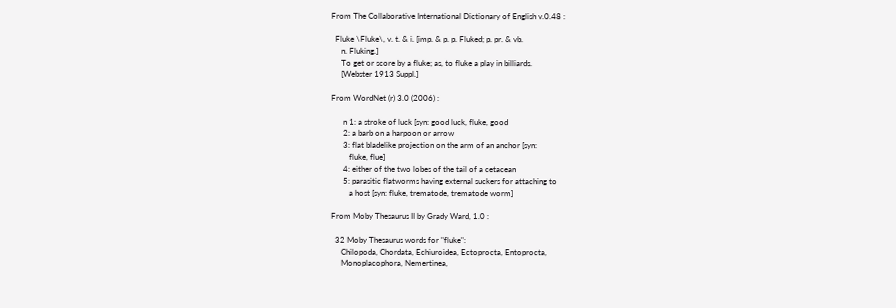From The Collaborative International Dictionary of English v.0.48 :

  Fluke \Fluke\, v. t. & i. [imp. & p. p. Fluked; p. pr. & vb.
     n. Fluking.]
     To get or score by a fluke; as, to fluke a play in billiards.
     [Webster 1913 Suppl.]

From WordNet (r) 3.0 (2006) :

      n 1: a stroke of luck [syn: good luck, fluke, good
      2: a barb on a harpoon or arrow
      3: flat bladelike projection on the arm of an anchor [syn:
         fluke, flue]
      4: either of the two lobes of the tail of a cetacean
      5: parasitic flatworms having external suckers for attaching to
         a host [syn: fluke, trematode, trematode worm]

From Moby Thesaurus II by Grady Ward, 1.0 :

  32 Moby Thesaurus words for "fluke":
     Chilopoda, Chordata, Echiuroidea, Ectoprocta, Entoprocta,
     Monoplacophora, Nemertinea,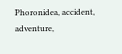Phoronidea, accident, adventure,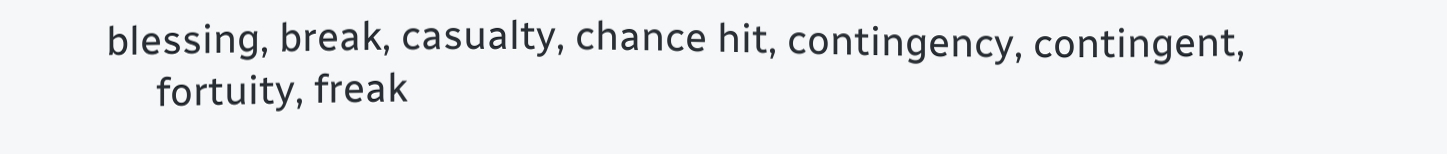blessing, break, casualty, chance hit, contingency, contingent,
     fortuity, freak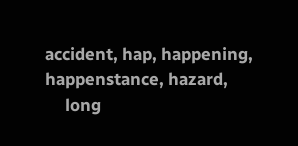accident, hap, happening, happenstance, hazard,
     long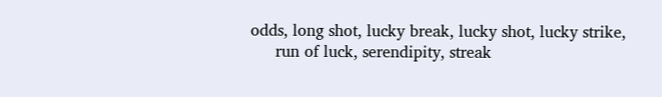odds, long shot, lucky break, lucky shot, lucky strike,
     run of luck, serendipity, streak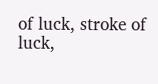of luck, stroke of luck,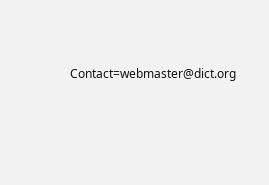Contact=webmaster@dict.org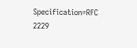Specification=RFC 2229